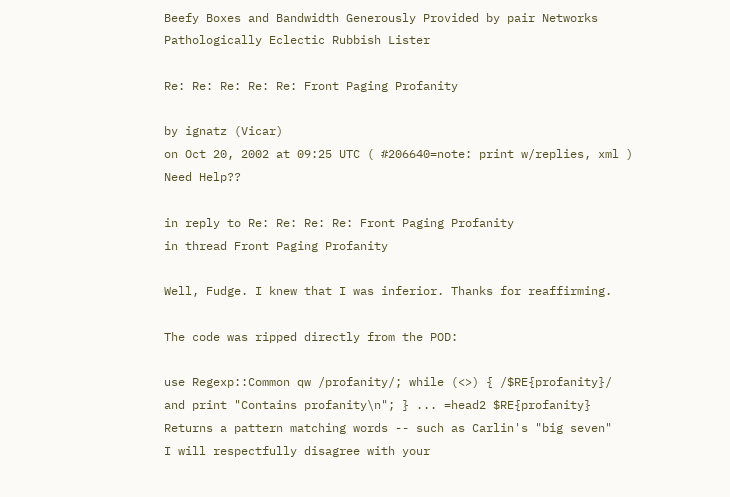Beefy Boxes and Bandwidth Generously Provided by pair Networks
Pathologically Eclectic Rubbish Lister

Re: Re: Re: Re: Re: Front Paging Profanity

by ignatz (Vicar)
on Oct 20, 2002 at 09:25 UTC ( #206640=note: print w/replies, xml ) Need Help??

in reply to Re: Re: Re: Re: Front Paging Profanity
in thread Front Paging Profanity

Well, Fudge. I knew that I was inferior. Thanks for reaffirming.

The code was ripped directly from the POD:

use Regexp::Common qw /profanity/; while (<>) { /$RE{profanity}/ and print "Contains profanity\n"; } ... =head2 $RE{profanity} Returns a pattern matching words -- such as Carlin's "big seven"
I will respectfully disagree with your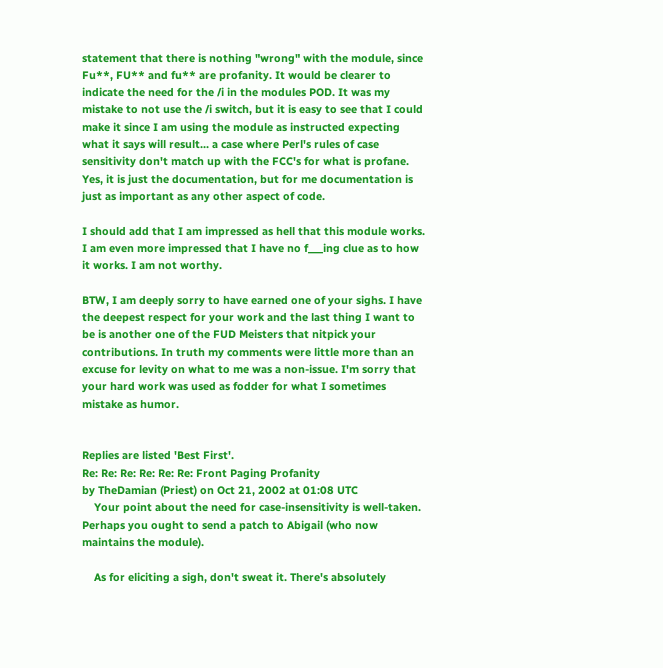statement that there is nothing "wrong" with the module, since Fu**, FU** and fu** are profanity. It would be clearer to indicate the need for the /i in the modules POD. It was my mistake to not use the /i switch, but it is easy to see that I could make it since I am using the module as instructed expecting what it says will result... a case where Perl's rules of case sensitivity don't match up with the FCC's for what is profane. Yes, it is just the documentation, but for me documentation is just as important as any other aspect of code.

I should add that I am impressed as hell that this module works. I am even more impressed that I have no f___ing clue as to how it works. I am not worthy.

BTW, I am deeply sorry to have earned one of your sighs. I have the deepest respect for your work and the last thing I want to be is another one of the FUD Meisters that nitpick your contributions. In truth my comments were little more than an excuse for levity on what to me was a non-issue. I'm sorry that your hard work was used as fodder for what I sometimes mistake as humor.


Replies are listed 'Best First'.
Re: Re: Re: Re: Re: Re: Front Paging Profanity
by TheDamian (Priest) on Oct 21, 2002 at 01:08 UTC
    Your point about the need for case-insensitivity is well-taken. Perhaps you ought to send a patch to Abigail (who now maintains the module).

    As for eliciting a sigh, don't sweat it. There's absolutely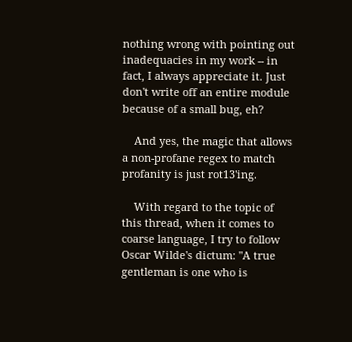nothing wrong with pointing out inadequacies in my work -- in fact, I always appreciate it. Just don't write off an entire module because of a small bug, eh?

    And yes, the magic that allows a non-profane regex to match profanity is just rot13'ing.

    With regard to the topic of this thread, when it comes to coarse language, I try to follow Oscar Wilde's dictum: "A true gentleman is one who is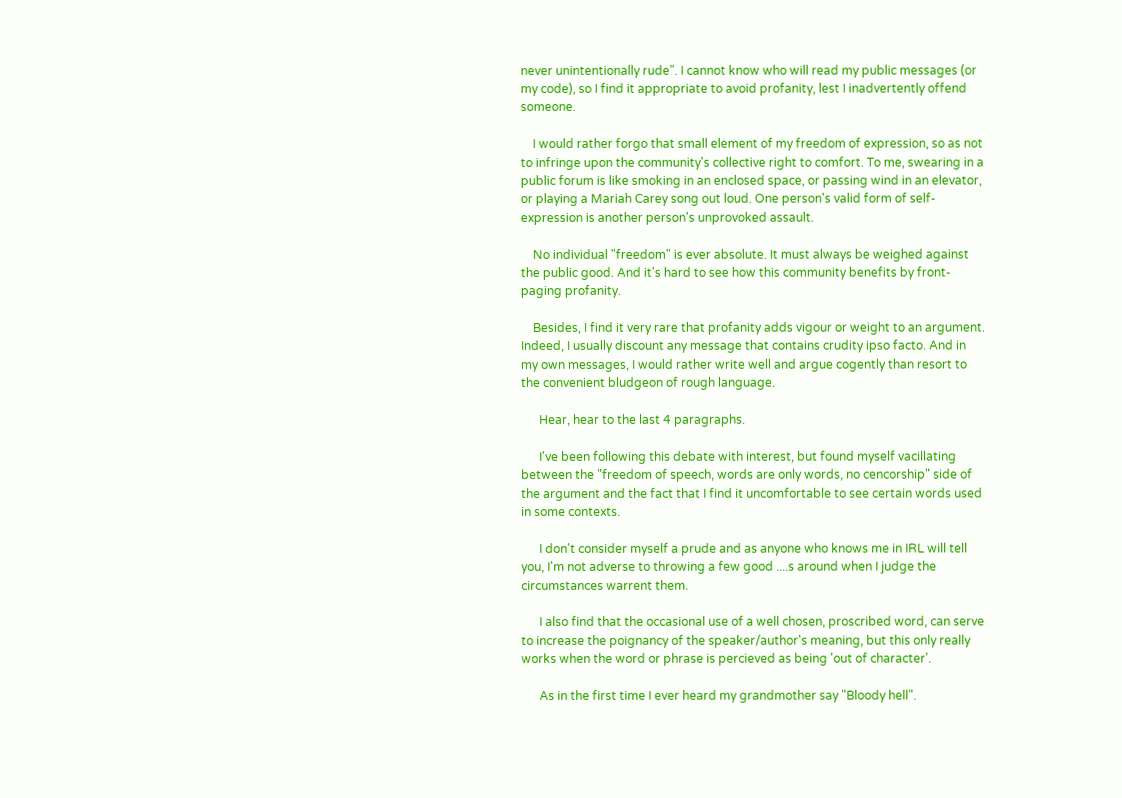never unintentionally rude". I cannot know who will read my public messages (or my code), so I find it appropriate to avoid profanity, lest I inadvertently offend someone.

    I would rather forgo that small element of my freedom of expression, so as not to infringe upon the community's collective right to comfort. To me, swearing in a public forum is like smoking in an enclosed space, or passing wind in an elevator, or playing a Mariah Carey song out loud. One person's valid form of self-expression is another person's unprovoked assault.

    No individual "freedom" is ever absolute. It must always be weighed against the public good. And it's hard to see how this community benefits by front-paging profanity.

    Besides, I find it very rare that profanity adds vigour or weight to an argument. Indeed, I usually discount any message that contains crudity ipso facto. And in my own messages, I would rather write well and argue cogently than resort to the convenient bludgeon of rough language.

      Hear, hear to the last 4 paragraphs.

      I've been following this debate with interest, but found myself vacillating between the "freedom of speech, words are only words, no cencorship" side of the argument and the fact that I find it uncomfortable to see certain words used in some contexts.

      I don't consider myself a prude and as anyone who knows me in IRL will tell you, I'm not adverse to throwing a few good ....s around when I judge the circumstances warrent them.

      I also find that the occasional use of a well chosen, proscribed word, can serve to increase the poignancy of the speaker/author's meaning, but this only really works when the word or phrase is percieved as being 'out of character'.

      As in the first time I ever heard my grandmother say "Bloody hell".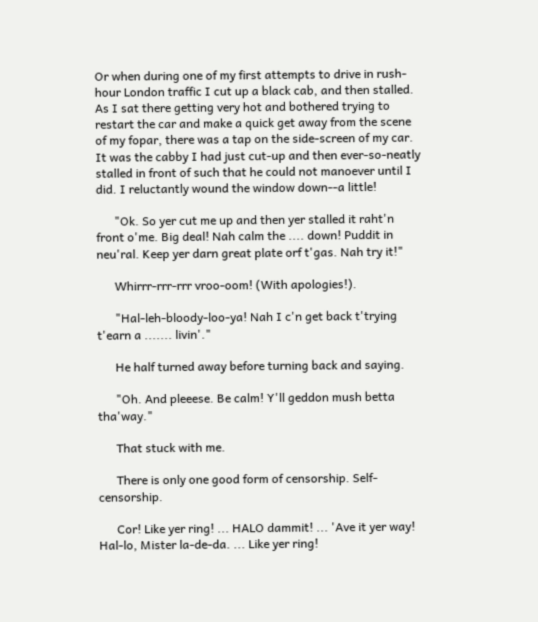Or when during one of my first attempts to drive in rush-hour London traffic I cut up a black cab, and then stalled. As I sat there getting very hot and bothered trying to restart the car and make a quick get away from the scene of my fopar, there was a tap on the side-screen of my car. It was the cabby I had just cut-up and then ever-so-neatly stalled in front of such that he could not manoever until I did. I reluctantly wound the window down--a little!

      "Ok. So yer cut me up and then yer stalled it raht'n front o'me. Big deal! Nah calm the .... down! Puddit in neu'ral. Keep yer darn great plate orf t'gas. Nah try it!"

      Whirrr-rrr-rrr vroo-oom! (With apologies!).

      "Hal-leh-bloody-loo-ya! Nah I c'n get back t'trying t'earn a ....... livin'."

      He half turned away before turning back and saying.

      "Oh. And pleeese. Be calm! Y'll geddon mush betta tha'way."

      That stuck with me.

      There is only one good form of censorship. Self-censorship.

      Cor! Like yer ring! ... HALO dammit! ... 'Ave it yer way! Hal-lo, Mister la-de-da. ... Like yer ring!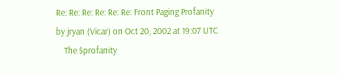Re: Re: Re: Re: Re: Re: Front Paging Profanity
by jryan (Vicar) on Oct 20, 2002 at 19:07 UTC
    The $profanity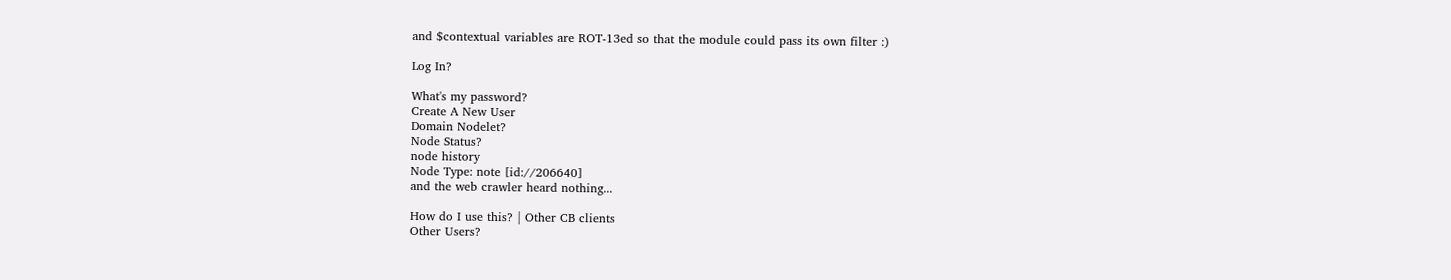and $contextual variables are ROT-13ed so that the module could pass its own filter :)

Log In?

What's my password?
Create A New User
Domain Nodelet?
Node Status?
node history
Node Type: note [id://206640]
and the web crawler heard nothing...

How do I use this? | Other CB clients
Other Users?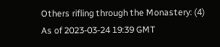Others rifling through the Monastery: (4)
As of 2023-03-24 19:39 GMT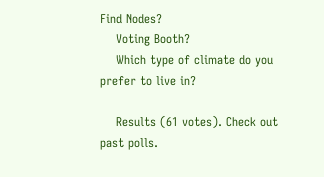Find Nodes?
    Voting Booth?
    Which type of climate do you prefer to live in?

    Results (61 votes). Check out past polls.